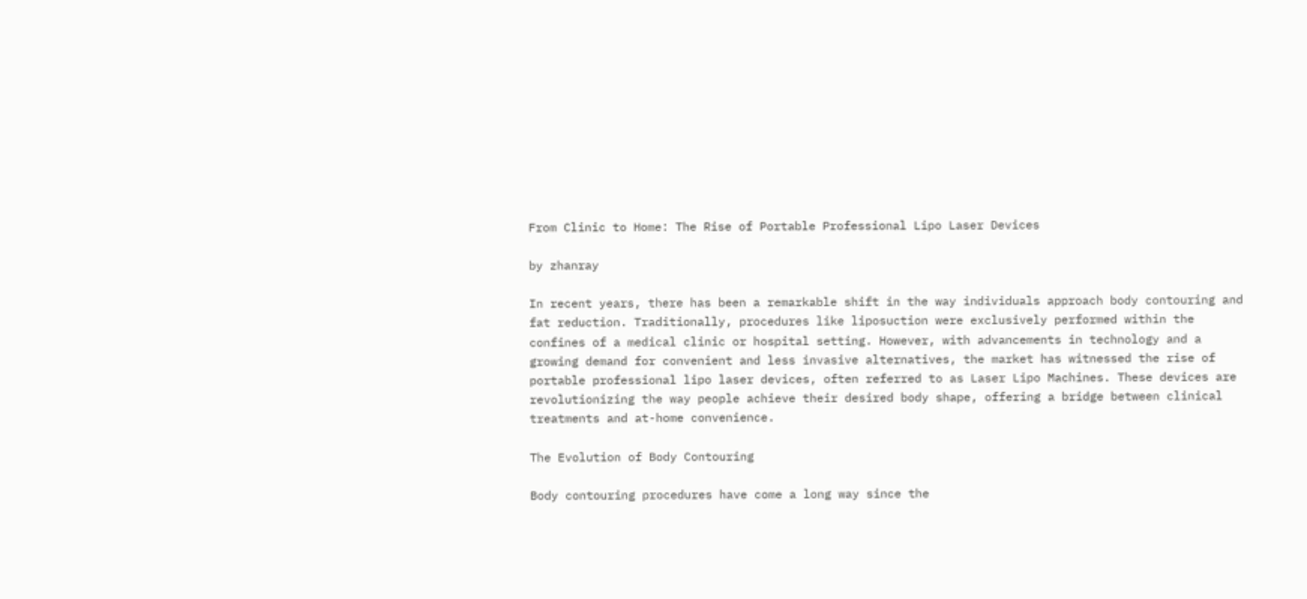From Clinic to Home: The Rise of Portable Professional Lipo Laser Devices

by zhanray

In recent years, there has been a remarkable shift in the way individuals approach body contouring and fat reduction. Traditionally, procedures like liposuction were exclusively performed within the confines of a medical clinic or hospital setting. However, with advancements in technology and a growing demand for convenient and less invasive alternatives, the market has witnessed the rise of portable professional lipo laser devices, often referred to as Laser Lipo Machines. These devices are revolutionizing the way people achieve their desired body shape, offering a bridge between clinical treatments and at-home convenience.

The Evolution of Body Contouring

Body contouring procedures have come a long way since the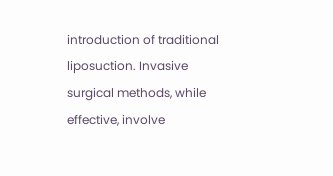introduction of traditional liposuction. Invasive surgical methods, while effective, involve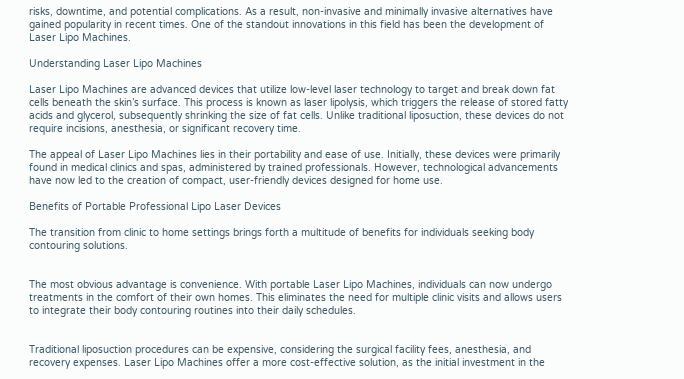risks, downtime, and potential complications. As a result, non-invasive and minimally invasive alternatives have gained popularity in recent times. One of the standout innovations in this field has been the development of Laser Lipo Machines.

Understanding Laser Lipo Machines

Laser Lipo Machines are advanced devices that utilize low-level laser technology to target and break down fat cells beneath the skin’s surface. This process is known as laser lipolysis, which triggers the release of stored fatty acids and glycerol, subsequently shrinking the size of fat cells. Unlike traditional liposuction, these devices do not require incisions, anesthesia, or significant recovery time.

The appeal of Laser Lipo Machines lies in their portability and ease of use. Initially, these devices were primarily found in medical clinics and spas, administered by trained professionals. However, technological advancements have now led to the creation of compact, user-friendly devices designed for home use.

Benefits of Portable Professional Lipo Laser Devices

The transition from clinic to home settings brings forth a multitude of benefits for individuals seeking body contouring solutions.


The most obvious advantage is convenience. With portable Laser Lipo Machines, individuals can now undergo treatments in the comfort of their own homes. This eliminates the need for multiple clinic visits and allows users to integrate their body contouring routines into their daily schedules.


Traditional liposuction procedures can be expensive, considering the surgical facility fees, anesthesia, and recovery expenses. Laser Lipo Machines offer a more cost-effective solution, as the initial investment in the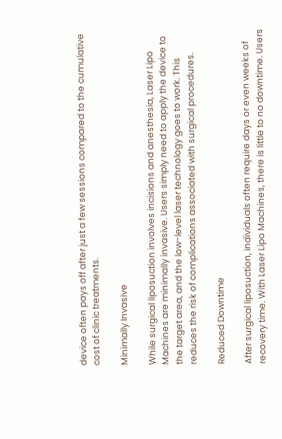device often pays off after just a few sessions compared to the cumulative cost of clinic treatments.

Minimally Invasive

While surgical liposuction involves incisions and anesthesia, Laser Lipo Machines are minimally invasive. Users simply need to apply the device to the target area, and the low-level laser technology goes to work. This reduces the risk of complications associated with surgical procedures.

Reduced Downtime

After surgical liposuction, individuals often require days or even weeks of recovery time. With Laser Lipo Machines, there is little to no downtime. Users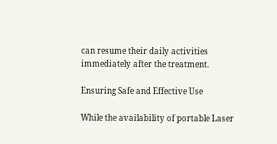can resume their daily activities immediately after the treatment.

Ensuring Safe and Effective Use

While the availability of portable Laser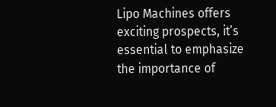Lipo Machines offers exciting prospects, it’s essential to emphasize the importance of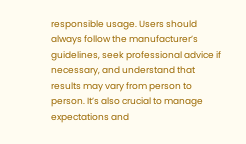responsible usage. Users should always follow the manufacturer’s guidelines, seek professional advice if necessary, and understand that results may vary from person to person. It’s also crucial to manage expectations and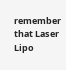remember that Laser Lipo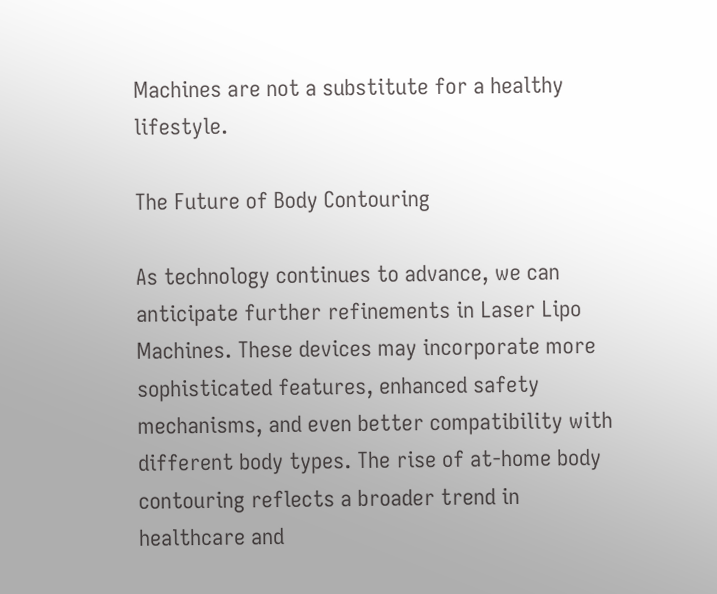Machines are not a substitute for a healthy lifestyle.

The Future of Body Contouring

As technology continues to advance, we can anticipate further refinements in Laser Lipo Machines. These devices may incorporate more sophisticated features, enhanced safety mechanisms, and even better compatibility with different body types. The rise of at-home body contouring reflects a broader trend in healthcare and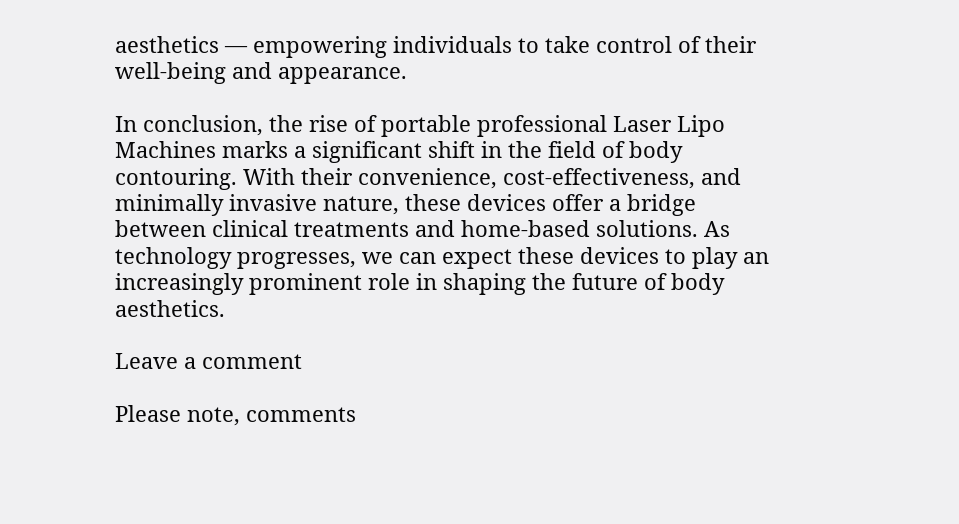aesthetics — empowering individuals to take control of their well-being and appearance.

In conclusion, the rise of portable professional Laser Lipo Machines marks a significant shift in the field of body contouring. With their convenience, cost-effectiveness, and minimally invasive nature, these devices offer a bridge between clinical treatments and home-based solutions. As technology progresses, we can expect these devices to play an increasingly prominent role in shaping the future of body aesthetics.

Leave a comment

Please note, comments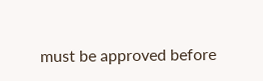must be approved before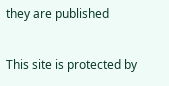they are published

This site is protected by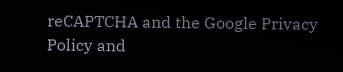reCAPTCHA and the Google Privacy Policy and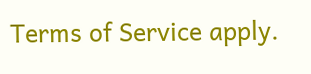Terms of Service apply.